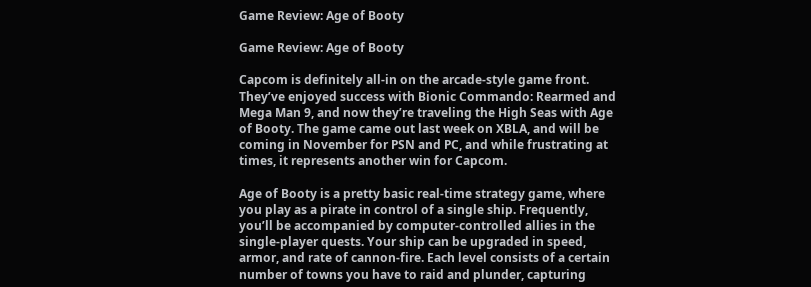Game Review: Age of Booty

Game Review: Age of Booty

Capcom is definitely all-in on the arcade-style game front. They’ve enjoyed success with Bionic Commando: Rearmed and Mega Man 9, and now they’re traveling the High Seas with Age of Booty. The game came out last week on XBLA, and will be coming in November for PSN and PC, and while frustrating at times, it represents another win for Capcom.

Age of Booty is a pretty basic real-time strategy game, where you play as a pirate in control of a single ship. Frequently, you’ll be accompanied by computer-controlled allies in the single-player quests. Your ship can be upgraded in speed, armor, and rate of cannon-fire. Each level consists of a certain number of towns you have to raid and plunder, capturing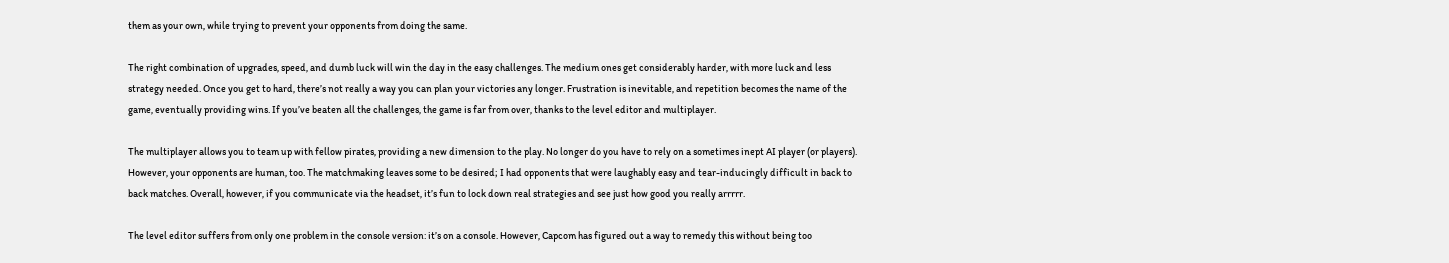them as your own, while trying to prevent your opponents from doing the same.

The right combination of upgrades, speed, and dumb luck will win the day in the easy challenges. The medium ones get considerably harder, with more luck and less strategy needed. Once you get to hard, there’s not really a way you can plan your victories any longer. Frustration is inevitable, and repetition becomes the name of the game, eventually providing wins. If you’ve beaten all the challenges, the game is far from over, thanks to the level editor and multiplayer.

The multiplayer allows you to team up with fellow pirates, providing a new dimension to the play. No longer do you have to rely on a sometimes inept AI player (or players). However, your opponents are human, too. The matchmaking leaves some to be desired; I had opponents that were laughably easy and tear-inducingly difficult in back to back matches. Overall, however, if you communicate via the headset, it’s fun to lock down real strategies and see just how good you really arrrrr.

The level editor suffers from only one problem in the console version: it’s on a console. However, Capcom has figured out a way to remedy this without being too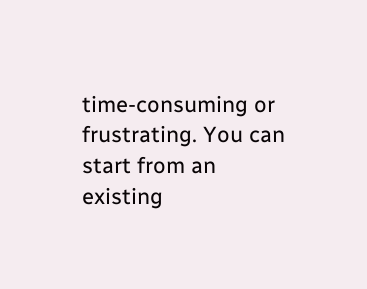time-consuming or frustrating. You can start from an existing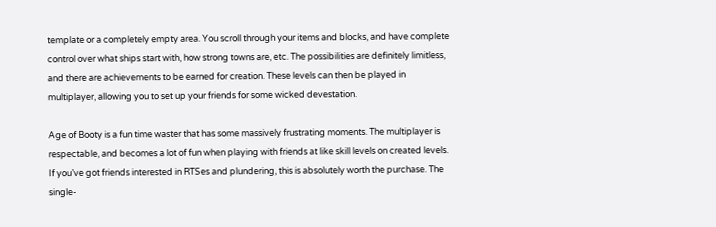template or a completely empty area. You scroll through your items and blocks, and have complete control over what ships start with, how strong towns are, etc. The possibilities are definitely limitless, and there are achievements to be earned for creation. These levels can then be played in multiplayer, allowing you to set up your friends for some wicked devestation.

Age of Booty is a fun time waster that has some massively frustrating moments. The multiplayer is respectable, and becomes a lot of fun when playing with friends at like skill levels on created levels. If you’ve got friends interested in RTSes and plundering, this is absolutely worth the purchase. The single-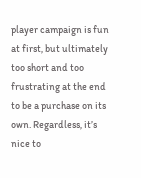player campaign is fun at first, but ultimately too short and too frustrating at the end to be a purchase on its own. Regardless, it’s nice to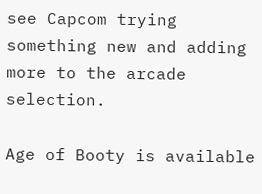see Capcom trying something new and adding more to the arcade selection.

Age of Booty is available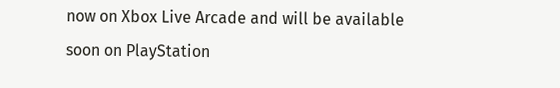now on Xbox Live Arcade and will be available soon on PlayStation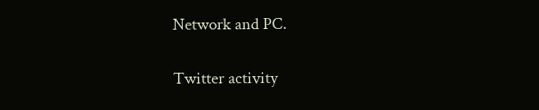Network and PC.

Twitter activity